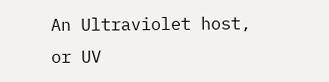An Ultraviolet host, or UV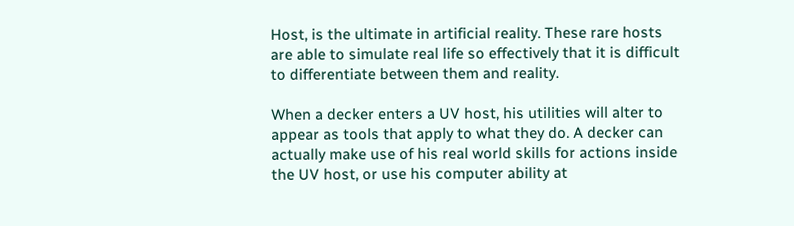Host, is the ultimate in artificial reality. These rare hosts are able to simulate real life so effectively that it is difficult to differentiate between them and reality.

When a decker enters a UV host, his utilities will alter to appear as tools that apply to what they do. A decker can actually make use of his real world skills for actions inside the UV host, or use his computer ability at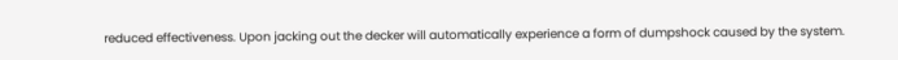reduced effectiveness. Upon jacking out the decker will automatically experience a form of dumpshock caused by the system.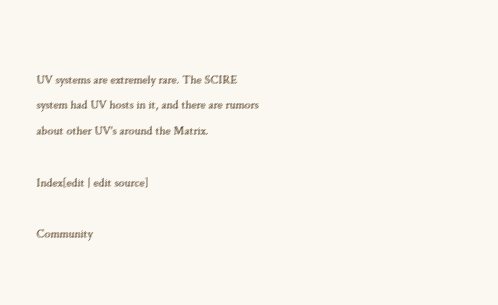UV systems are extremely rare. The SCIRE system had UV hosts in it, and there are rumors about other UV's around the Matrix.

Index[edit | edit source]

Community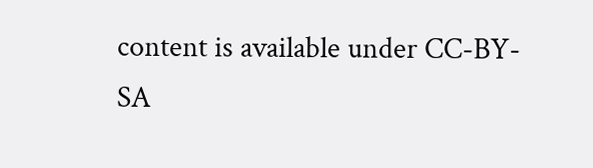content is available under CC-BY-SA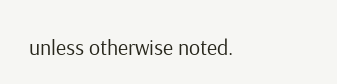unless otherwise noted.